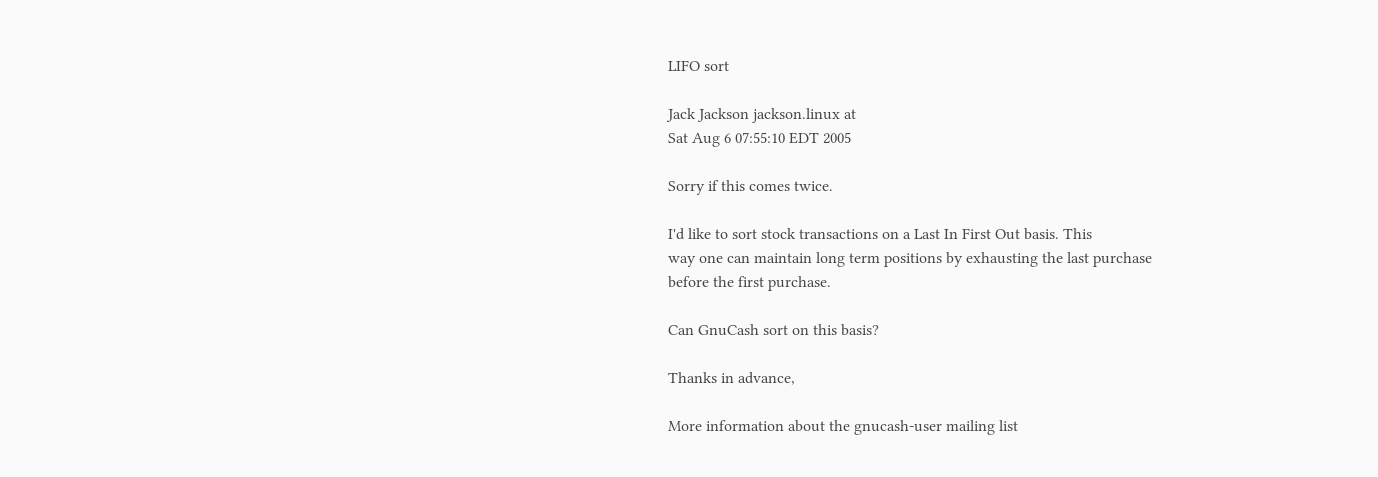LIFO sort

Jack Jackson jackson.linux at
Sat Aug 6 07:55:10 EDT 2005

Sorry if this comes twice.

I'd like to sort stock transactions on a Last In First Out basis. This
way one can maintain long term positions by exhausting the last purchase
before the first purchase.

Can GnuCash sort on this basis?

Thanks in advance,

More information about the gnucash-user mailing list